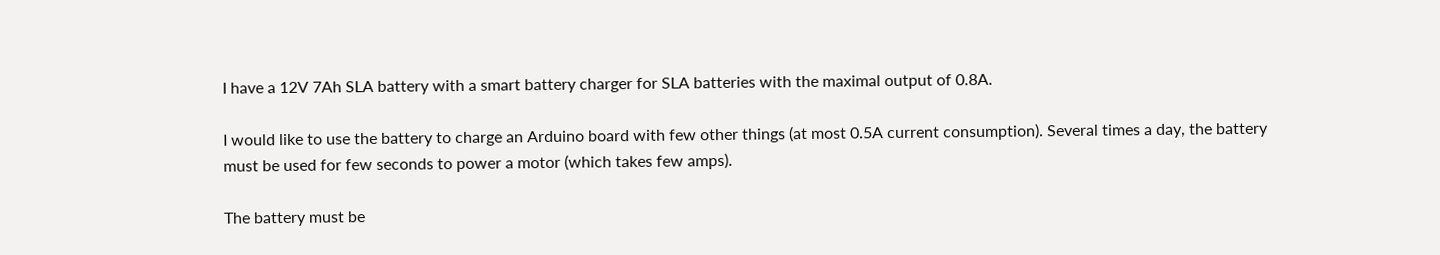I have a 12V 7Ah SLA battery with a smart battery charger for SLA batteries with the maximal output of 0.8A.

I would like to use the battery to charge an Arduino board with few other things (at most 0.5A current consumption). Several times a day, the battery must be used for few seconds to power a motor (which takes few amps).

The battery must be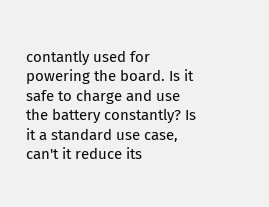contantly used for powering the board. Is it safe to charge and use the battery constantly? Is it a standard use case, can't it reduce its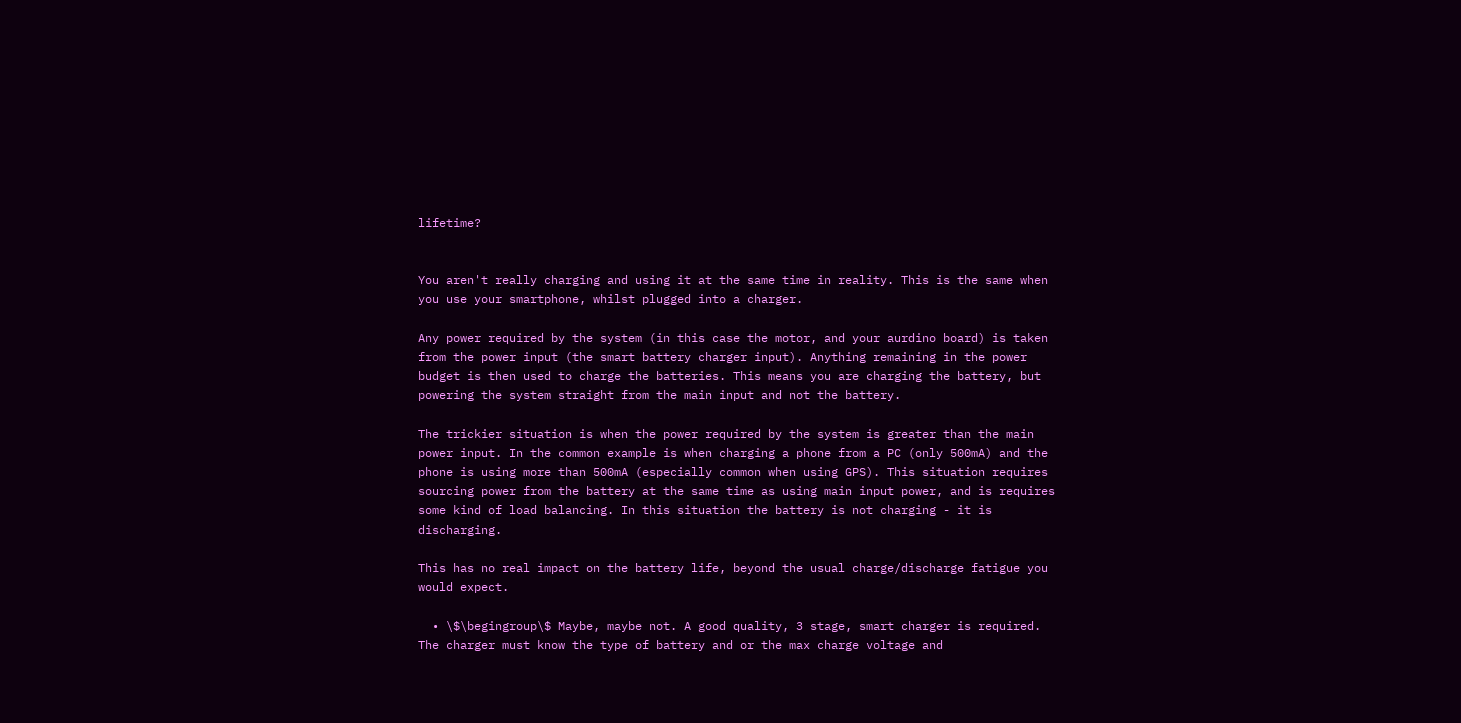lifetime?


You aren't really charging and using it at the same time in reality. This is the same when you use your smartphone, whilst plugged into a charger.

Any power required by the system (in this case the motor, and your aurdino board) is taken from the power input (the smart battery charger input). Anything remaining in the power budget is then used to charge the batteries. This means you are charging the battery, but powering the system straight from the main input and not the battery.

The trickier situation is when the power required by the system is greater than the main power input. In the common example is when charging a phone from a PC (only 500mA) and the phone is using more than 500mA (especially common when using GPS). This situation requires sourcing power from the battery at the same time as using main input power, and is requires some kind of load balancing. In this situation the battery is not charging - it is discharging.

This has no real impact on the battery life, beyond the usual charge/discharge fatigue you would expect.

  • \$\begingroup\$ Maybe, maybe not. A good quality, 3 stage, smart charger is required. The charger must know the type of battery and or the max charge voltage and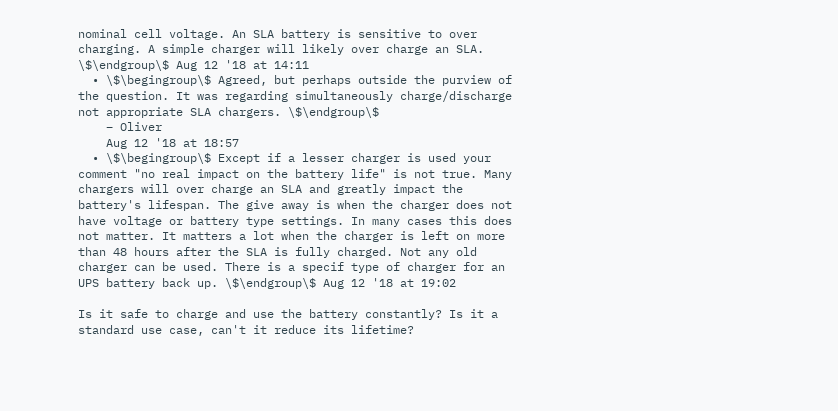nominal cell voltage. An SLA battery is sensitive to over charging. A simple charger will likely over charge an SLA. \$\endgroup\$ Aug 12 '18 at 14:11
  • \$\begingroup\$ Agreed, but perhaps outside the purview of the question. It was regarding simultaneously charge/discharge not appropriate SLA chargers. \$\endgroup\$
    – Oliver
    Aug 12 '18 at 18:57
  • \$\begingroup\$ Except if a lesser charger is used your comment "no real impact on the battery life" is not true. Many chargers will over charge an SLA and greatly impact the battery's lifespan. The give away is when the charger does not have voltage or battery type settings. In many cases this does not matter. It matters a lot when the charger is left on more than 48 hours after the SLA is fully charged. Not any old charger can be used. There is a specif type of charger for an UPS battery back up. \$\endgroup\$ Aug 12 '18 at 19:02

Is it safe to charge and use the battery constantly? Is it a standard use case, can't it reduce its lifetime?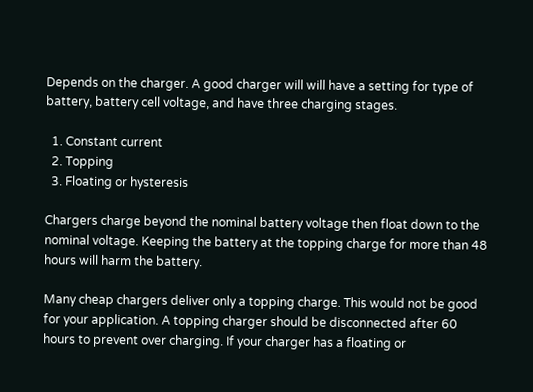Depends on the charger. A good charger will will have a setting for type of battery, battery cell voltage, and have three charging stages.

  1. Constant current
  2. Topping
  3. Floating or hysteresis

Chargers charge beyond the nominal battery voltage then float down to the nominal voltage. Keeping the battery at the topping charge for more than 48 hours will harm the battery.

Many cheap chargers deliver only a topping charge. This would not be good for your application. A topping charger should be disconnected after 60 hours to prevent over charging. If your charger has a floating or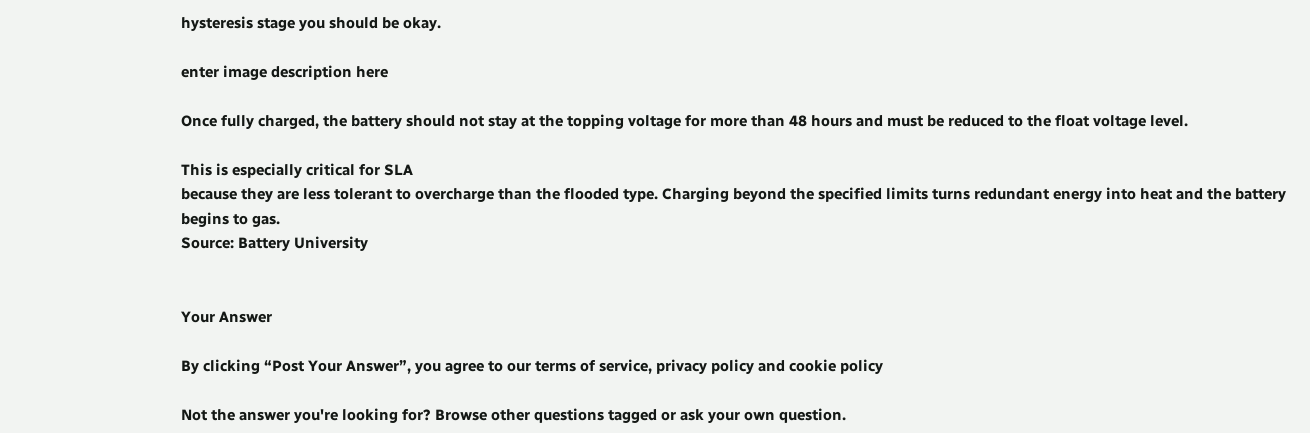hysteresis stage you should be okay.

enter image description here

Once fully charged, the battery should not stay at the topping voltage for more than 48 hours and must be reduced to the float voltage level.

This is especially critical for SLA
because they are less tolerant to overcharge than the flooded type. Charging beyond the specified limits turns redundant energy into heat and the battery begins to gas.
Source: Battery University


Your Answer

By clicking “Post Your Answer”, you agree to our terms of service, privacy policy and cookie policy

Not the answer you're looking for? Browse other questions tagged or ask your own question.